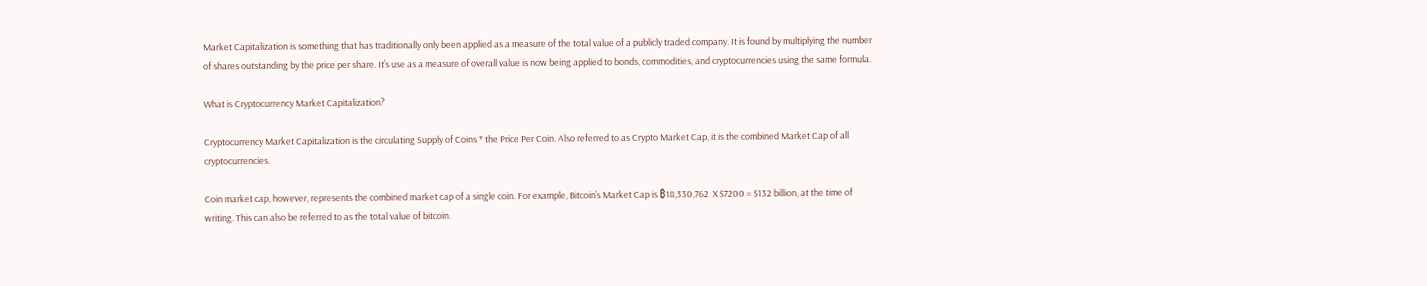Market Capitalization is something that has traditionally only been applied as a measure of the total value of a publicly traded company. It is found by multiplying the number of shares outstanding by the price per share. It’s use as a measure of overall value is now being applied to bonds, commodities, and cryptocurrencies using the same formula.

What is Cryptocurrency Market Capitalization?

Cryptocurrency Market Capitalization is the circulating Supply of Coins * the Price Per Coin. Also referred to as Crypto Market Cap, it is the combined Market Cap of all cryptocurrencies.

Coin market cap, however, represents the combined market cap of a single coin. For example, Bitcoin’s Market Cap is ₿18,330,762  X $7200 = $132 billion, at the time of writing. This can also be referred to as the total value of bitcoin.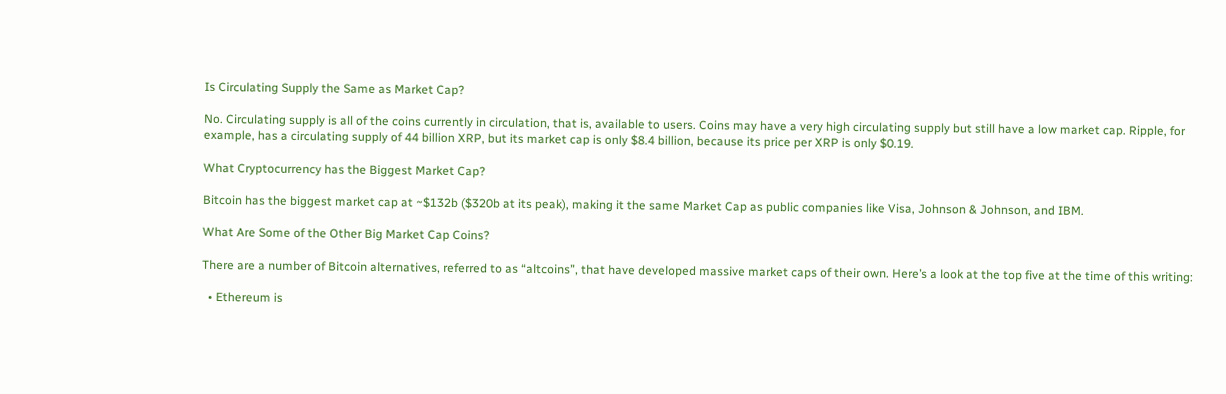Is Circulating Supply the Same as Market Cap?

No. Circulating supply is all of the coins currently in circulation, that is, available to users. Coins may have a very high circulating supply but still have a low market cap. Ripple, for example, has a circulating supply of 44 billion XRP, but its market cap is only $8.4 billion, because its price per XRP is only $0.19.

What Cryptocurrency has the Biggest Market Cap?

Bitcoin has the biggest market cap at ~$132b ($320b at its peak), making it the same Market Cap as public companies like Visa, Johnson & Johnson, and IBM.

What Are Some of the Other Big Market Cap Coins?

There are a number of Bitcoin alternatives, referred to as “altcoins”, that have developed massive market caps of their own. Here’s a look at the top five at the time of this writing:

  • Ethereum is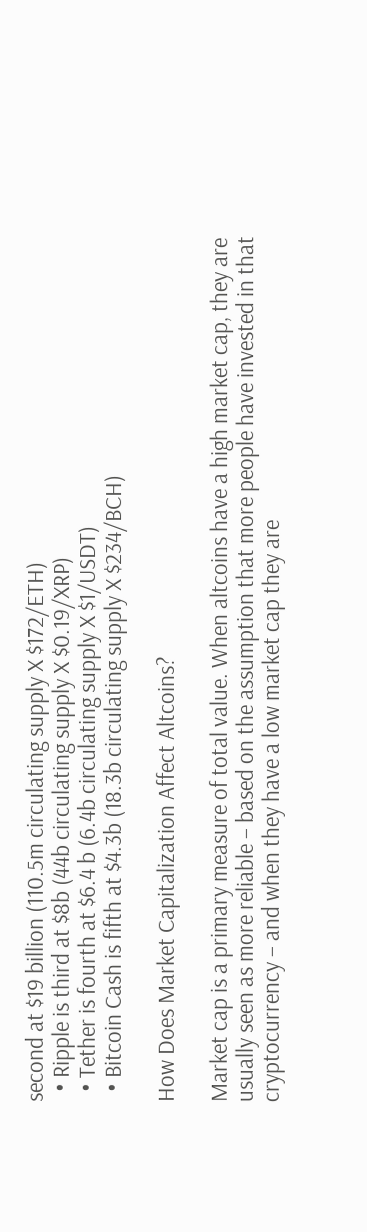second at $19 billion (110.5m circulating supply X $172/ETH)
  • Ripple is third at $8b (44b circulating supply X $0.19/XRP)
  • Tether is fourth at $6.4 b (6.4b circulating supply X $1/USDT)
  • Bitcoin Cash is fifth at $4.3b (18.3b circulating supply X $234/BCH)

How Does Market Capitalization Affect Altcoins?

Market cap is a primary measure of total value. When altcoins have a high market cap, they are usually seen as more reliable – based on the assumption that more people have invested in that cryptocurrency – and when they have a low market cap they are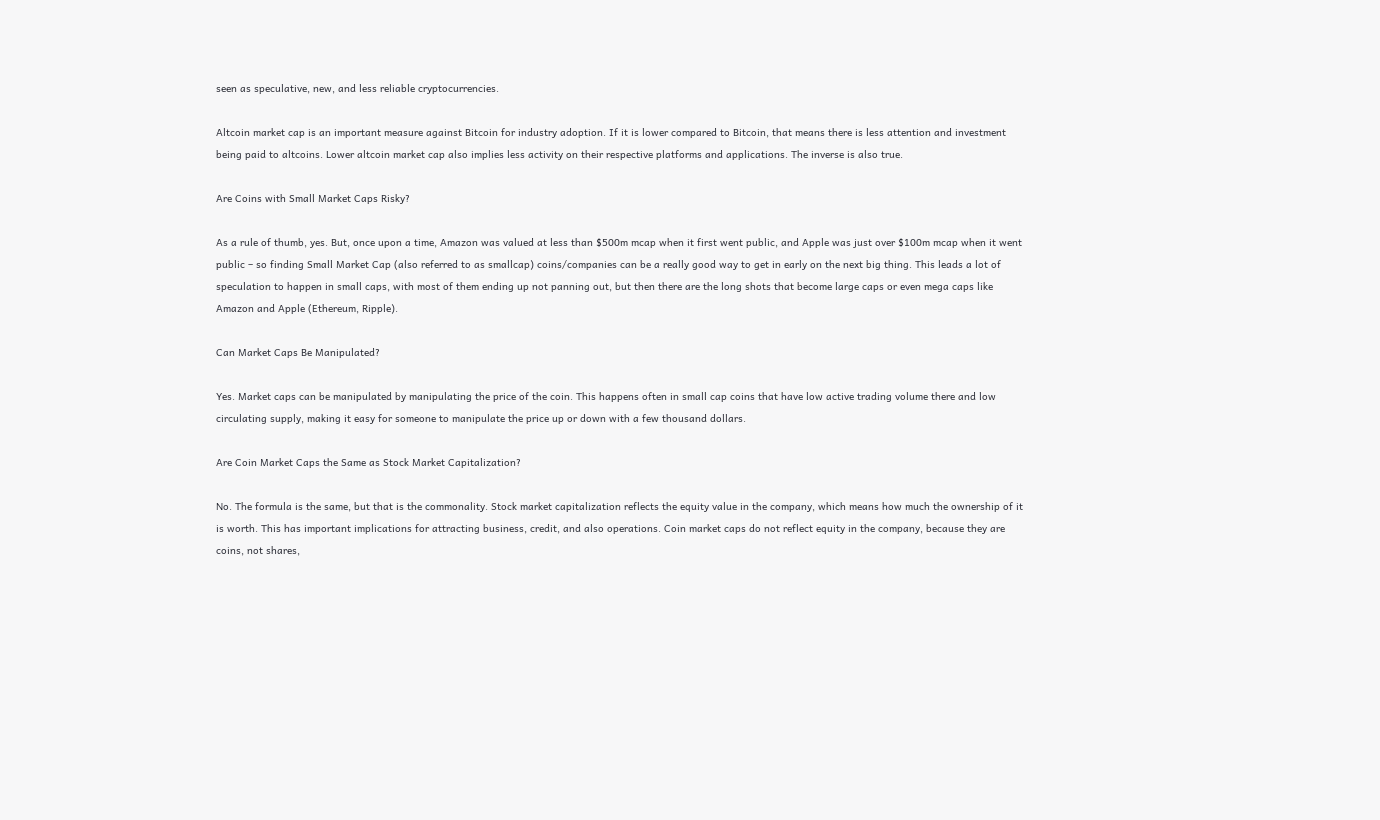seen as speculative, new, and less reliable cryptocurrencies.

Altcoin market cap is an important measure against Bitcoin for industry adoption. If it is lower compared to Bitcoin, that means there is less attention and investment being paid to altcoins. Lower altcoin market cap also implies less activity on their respective platforms and applications. The inverse is also true.

Are Coins with Small Market Caps Risky?

As a rule of thumb, yes. But, once upon a time, Amazon was valued at less than $500m mcap when it first went public, and Apple was just over $100m mcap when it went public – so finding Small Market Cap (also referred to as smallcap) coins/companies can be a really good way to get in early on the next big thing. This leads a lot of speculation to happen in small caps, with most of them ending up not panning out, but then there are the long shots that become large caps or even mega caps like Amazon and Apple (Ethereum, Ripple).

Can Market Caps Be Manipulated?

Yes. Market caps can be manipulated by manipulating the price of the coin. This happens often in small cap coins that have low active trading volume there and low circulating supply, making it easy for someone to manipulate the price up or down with a few thousand dollars.

Are Coin Market Caps the Same as Stock Market Capitalization?

No. The formula is the same, but that is the commonality. Stock market capitalization reflects the equity value in the company, which means how much the ownership of it is worth. This has important implications for attracting business, credit, and also operations. Coin market caps do not reflect equity in the company, because they are coins, not shares,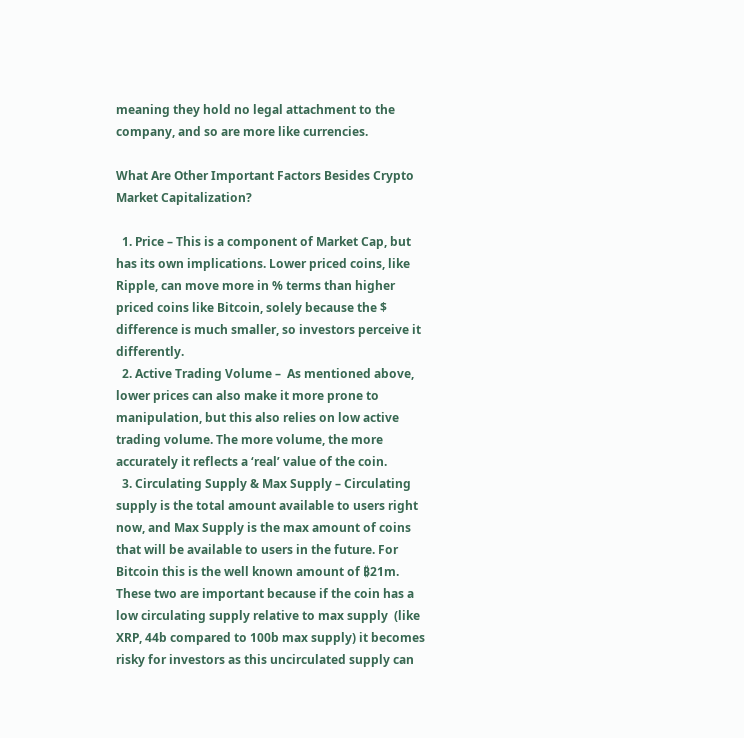meaning they hold no legal attachment to the company, and so are more like currencies.

What Are Other Important Factors Besides Crypto Market Capitalization?

  1. Price – This is a component of Market Cap, but has its own implications. Lower priced coins, like Ripple, can move more in % terms than higher priced coins like Bitcoin, solely because the $ difference is much smaller, so investors perceive it differently.
  2. Active Trading Volume –  As mentioned above, lower prices can also make it more prone to manipulation, but this also relies on low active trading volume. The more volume, the more accurately it reflects a ‘real’ value of the coin.
  3. Circulating Supply & Max Supply – Circulating supply is the total amount available to users right now, and Max Supply is the max amount of coins that will be available to users in the future. For Bitcoin this is the well known amount of ₿21m. These two are important because if the coin has a low circulating supply relative to max supply  (like XRP, 44b compared to 100b max supply) it becomes risky for investors as this uncirculated supply can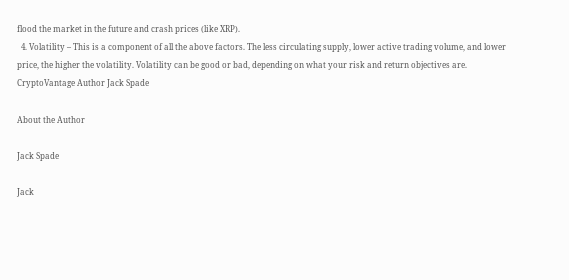flood the market in the future and crash prices (like XRP).
  4. Volatility – This is a component of all the above factors. The less circulating supply, lower active trading volume, and lower price, the higher the volatility. Volatility can be good or bad, depending on what your risk and return objectives are.
CryptoVantage Author Jack Spade

About the Author

Jack Spade

Jack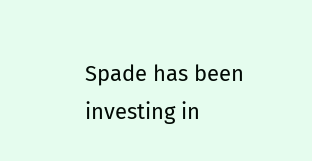Spade has been investing in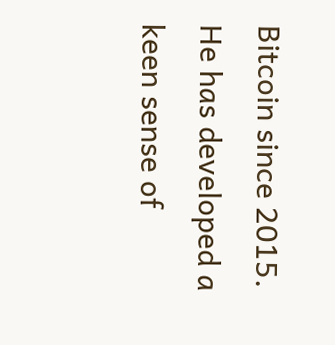Bitcoin since 2015. He has developed a keen sense of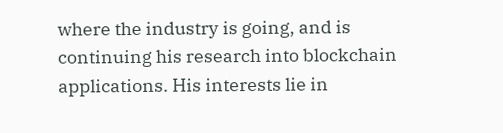where the industry is going, and is continuing his research into blockchain applications. His interests lie in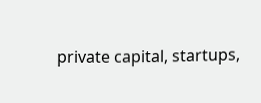private capital, startups,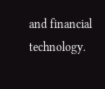and financial technology.